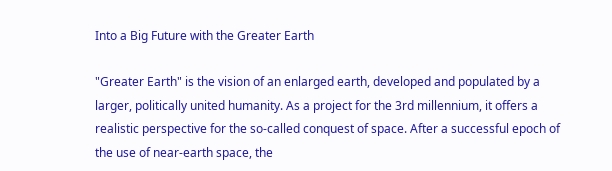Into a Big Future with the Greater Earth

"Greater Earth" is the vision of an enlarged earth, developed and populated by a larger, politically united humanity. As a project for the 3rd millennium, it offers a realistic perspective for the so-called conquest of space. After a successful epoch of the use of near-earth space, the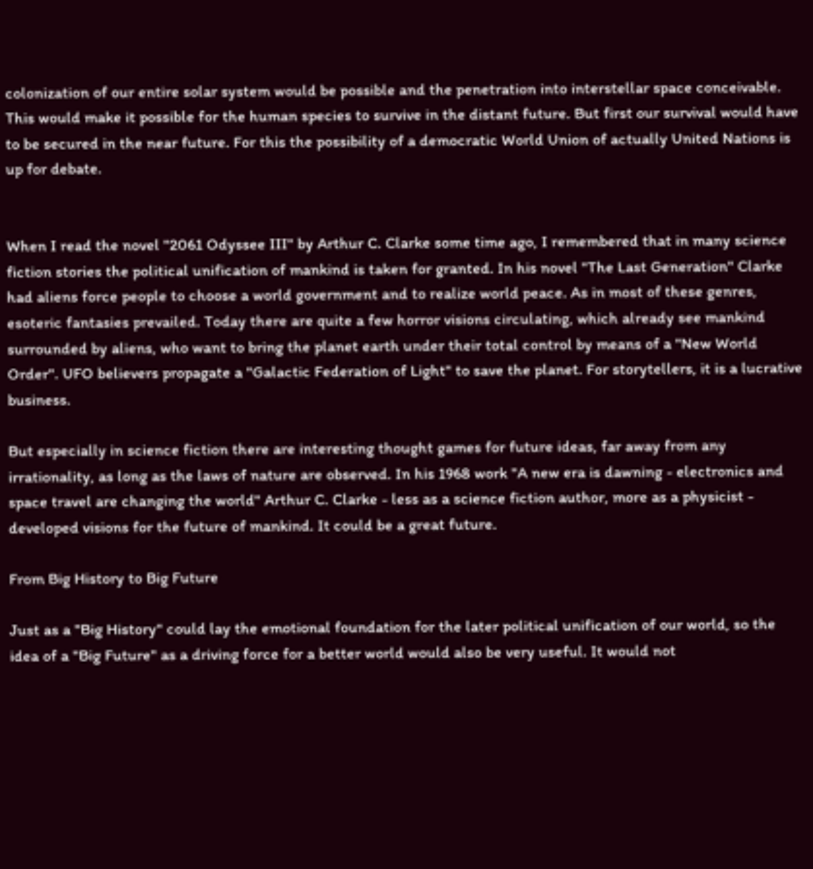colonization of our entire solar system would be possible and the penetration into interstellar space conceivable. This would make it possible for the human species to survive in the distant future. But first our survival would have to be secured in the near future. For this the possibility of a democratic World Union of actually United Nations is up for debate.


When I read the novel "2061 Odyssee III" by Arthur C. Clarke some time ago, I remembered that in many science fiction stories the political unification of mankind is taken for granted. In his novel "The Last Generation" Clarke had aliens force people to choose a world government and to realize world peace. As in most of these genres, esoteric fantasies prevailed. Today there are quite a few horror visions circulating, which already see mankind surrounded by aliens, who want to bring the planet earth under their total control by means of a "New World Order". UFO believers propagate a "Galactic Federation of Light" to save the planet. For storytellers, it is a lucrative business.

But especially in science fiction there are interesting thought games for future ideas, far away from any irrationality, as long as the laws of nature are observed. In his 1968 work "A new era is dawning - electronics and space travel are changing the world" Arthur C. Clarke - less as a science fiction author, more as a physicist - developed visions for the future of mankind. It could be a great future.

From Big History to Big Future

Just as a "Big History" could lay the emotional foundation for the later political unification of our world, so the idea of a "Big Future" as a driving force for a better world would also be very useful. It would not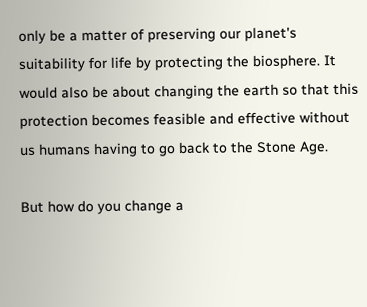only be a matter of preserving our planet's suitability for life by protecting the biosphere. It would also be about changing the earth so that this protection becomes feasible and effective without us humans having to go back to the Stone Age.

But how do you change a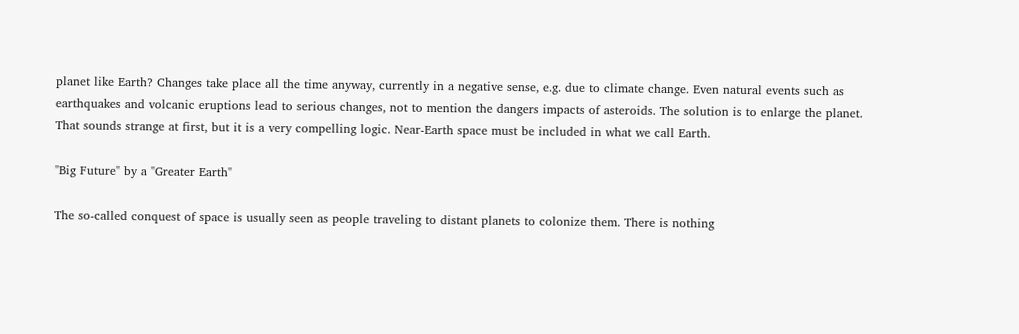planet like Earth? Changes take place all the time anyway, currently in a negative sense, e.g. due to climate change. Even natural events such as earthquakes and volcanic eruptions lead to serious changes, not to mention the dangers impacts of asteroids. The solution is to enlarge the planet. That sounds strange at first, but it is a very compelling logic. Near-Earth space must be included in what we call Earth.

"Big Future" by a "Greater Earth"

The so-called conquest of space is usually seen as people traveling to distant planets to colonize them. There is nothing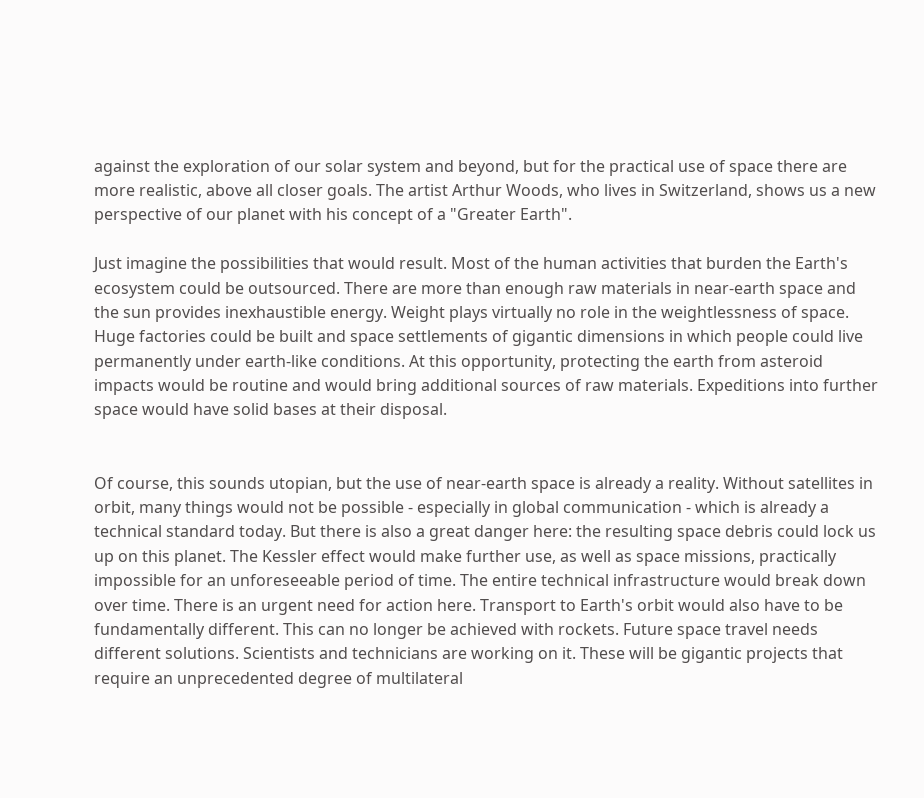against the exploration of our solar system and beyond, but for the practical use of space there are more realistic, above all closer goals. The artist Arthur Woods, who lives in Switzerland, shows us a new perspective of our planet with his concept of a "Greater Earth".

Just imagine the possibilities that would result. Most of the human activities that burden the Earth's ecosystem could be outsourced. There are more than enough raw materials in near-earth space and the sun provides inexhaustible energy. Weight plays virtually no role in the weightlessness of space. Huge factories could be built and space settlements of gigantic dimensions in which people could live permanently under earth-like conditions. At this opportunity, protecting the earth from asteroid impacts would be routine and would bring additional sources of raw materials. Expeditions into further space would have solid bases at their disposal.


Of course, this sounds utopian, but the use of near-earth space is already a reality. Without satellites in orbit, many things would not be possible - especially in global communication - which is already a technical standard today. But there is also a great danger here: the resulting space debris could lock us up on this planet. The Kessler effect would make further use, as well as space missions, practically impossible for an unforeseeable period of time. The entire technical infrastructure would break down over time. There is an urgent need for action here. Transport to Earth's orbit would also have to be fundamentally different. This can no longer be achieved with rockets. Future space travel needs different solutions. Scientists and technicians are working on it. These will be gigantic projects that require an unprecedented degree of multilateral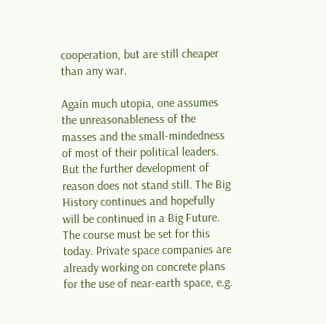cooperation, but are still cheaper than any war.

Again much utopia, one assumes the unreasonableness of the masses and the small-mindedness of most of their political leaders. But the further development of reason does not stand still. The Big History continues and hopefully will be continued in a Big Future. The course must be set for this today. Private space companies are already working on concrete plans for the use of near-earth space, e.g.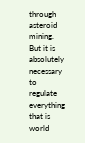through asteroid mining. But it is absolutely necessary to regulate everything that is world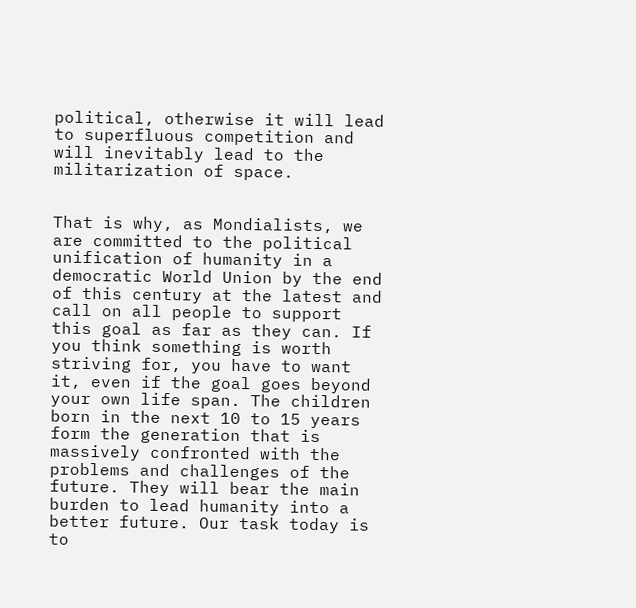political, otherwise it will lead to superfluous competition and will inevitably lead to the militarization of space.


That is why, as Mondialists, we are committed to the political unification of humanity in a democratic World Union by the end of this century at the latest and call on all people to support this goal as far as they can. If you think something is worth striving for, you have to want it, even if the goal goes beyond your own life span. The children born in the next 10 to 15 years form the generation that is massively confronted with the problems and challenges of the future. They will bear the main burden to lead humanity into a better future. Our task today is to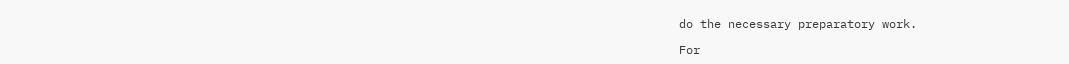do the necessary preparatory work.

For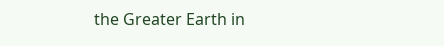the Greater Earth in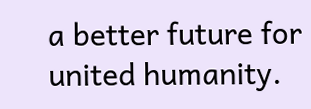a better future for united humanity.